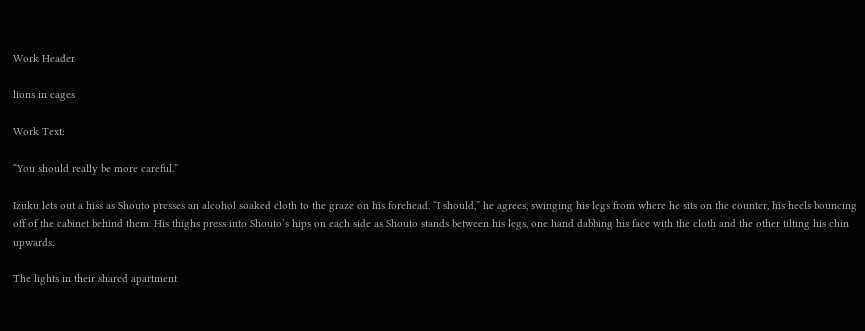Work Header

lions in cages

Work Text:

“You should really be more careful.”

Izuku lets out a hiss as Shouto presses an alcohol soaked cloth to the graze on his forehead. “I should,” he agrees, swinging his legs from where he sits on the counter, his heels bouncing off of the cabinet behind them. His thighs press into Shouto’s hips on each side as Shouto stands between his legs, one hand dabbing his face with the cloth and the other tilting his chin upwards.

The lights in their shared apartment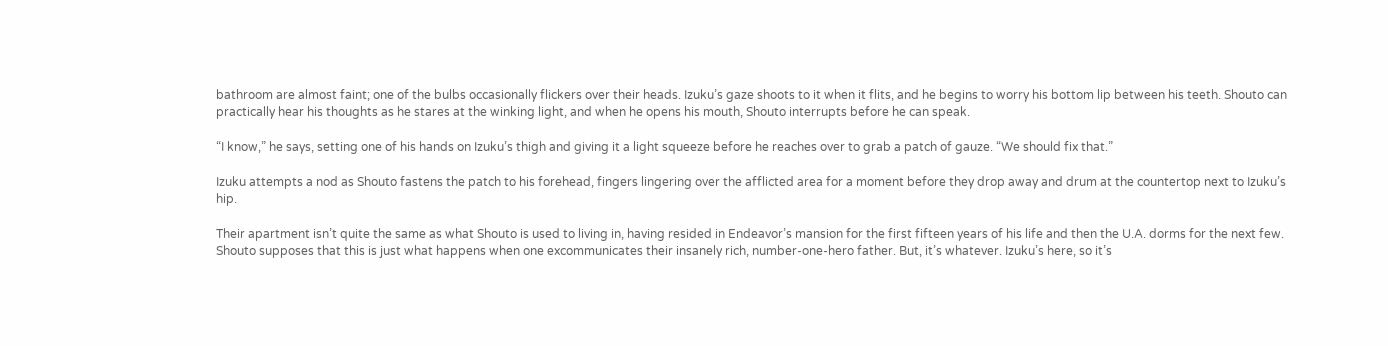bathroom are almost faint; one of the bulbs occasionally flickers over their heads. Izuku’s gaze shoots to it when it flits, and he begins to worry his bottom lip between his teeth. Shouto can practically hear his thoughts as he stares at the winking light, and when he opens his mouth, Shouto interrupts before he can speak.

“I know,” he says, setting one of his hands on Izuku’s thigh and giving it a light squeeze before he reaches over to grab a patch of gauze. “We should fix that.”

Izuku attempts a nod as Shouto fastens the patch to his forehead, fingers lingering over the afflicted area for a moment before they drop away and drum at the countertop next to Izuku’s hip.

Their apartment isn’t quite the same as what Shouto is used to living in, having resided in Endeavor’s mansion for the first fifteen years of his life and then the U.A. dorms for the next few. Shouto supposes that this is just what happens when one excommunicates their insanely rich, number-one-hero father. But, it’s whatever. Izuku’s here, so it’s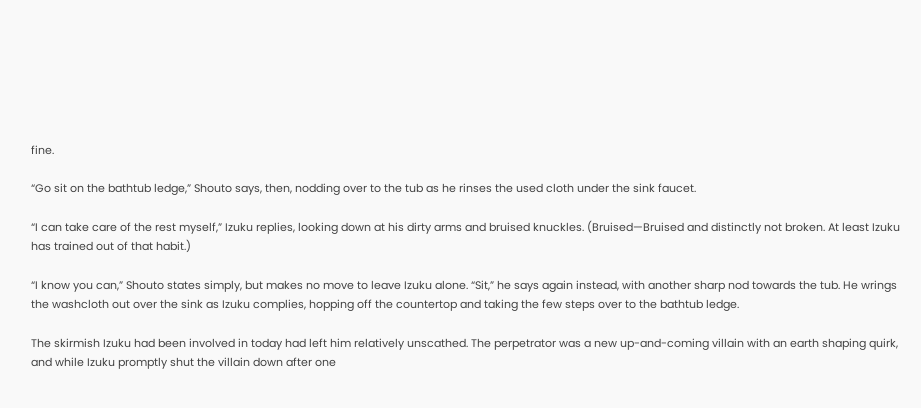fine.

“Go sit on the bathtub ledge,” Shouto says, then, nodding over to the tub as he rinses the used cloth under the sink faucet.

“I can take care of the rest myself,” Izuku replies, looking down at his dirty arms and bruised knuckles. (Bruised—Bruised and distinctly not broken. At least Izuku has trained out of that habit.)

“I know you can,” Shouto states simply, but makes no move to leave Izuku alone. “Sit,” he says again instead, with another sharp nod towards the tub. He wrings the washcloth out over the sink as Izuku complies, hopping off the countertop and taking the few steps over to the bathtub ledge.

The skirmish Izuku had been involved in today had left him relatively unscathed. The perpetrator was a new up-and-coming villain with an earth shaping quirk, and while Izuku promptly shut the villain down after one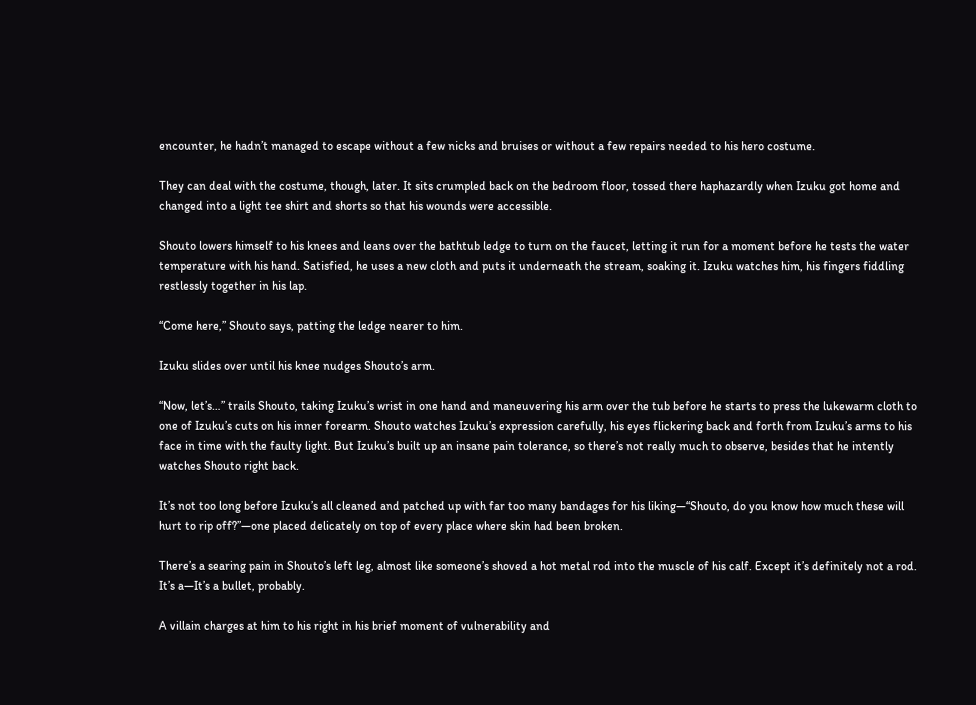encounter, he hadn’t managed to escape without a few nicks and bruises or without a few repairs needed to his hero costume.

They can deal with the costume, though, later. It sits crumpled back on the bedroom floor, tossed there haphazardly when Izuku got home and changed into a light tee shirt and shorts so that his wounds were accessible.

Shouto lowers himself to his knees and leans over the bathtub ledge to turn on the faucet, letting it run for a moment before he tests the water temperature with his hand. Satisfied, he uses a new cloth and puts it underneath the stream, soaking it. Izuku watches him, his fingers fiddling restlessly together in his lap.

“Come here,” Shouto says, patting the ledge nearer to him.

Izuku slides over until his knee nudges Shouto’s arm.

“Now, let’s…” trails Shouto, taking Izuku’s wrist in one hand and maneuvering his arm over the tub before he starts to press the lukewarm cloth to one of Izuku’s cuts on his inner forearm. Shouto watches Izuku’s expression carefully, his eyes flickering back and forth from Izuku’s arms to his face in time with the faulty light. But Izuku’s built up an insane pain tolerance, so there’s not really much to observe, besides that he intently watches Shouto right back.

It’s not too long before Izuku’s all cleaned and patched up with far too many bandages for his liking—“Shouto, do you know how much these will hurt to rip off?”—one placed delicately on top of every place where skin had been broken.

There’s a searing pain in Shouto’s left leg, almost like someone’s shoved a hot metal rod into the muscle of his calf. Except it’s definitely not a rod. It’s a—It’s a bullet, probably.

A villain charges at him to his right in his brief moment of vulnerability and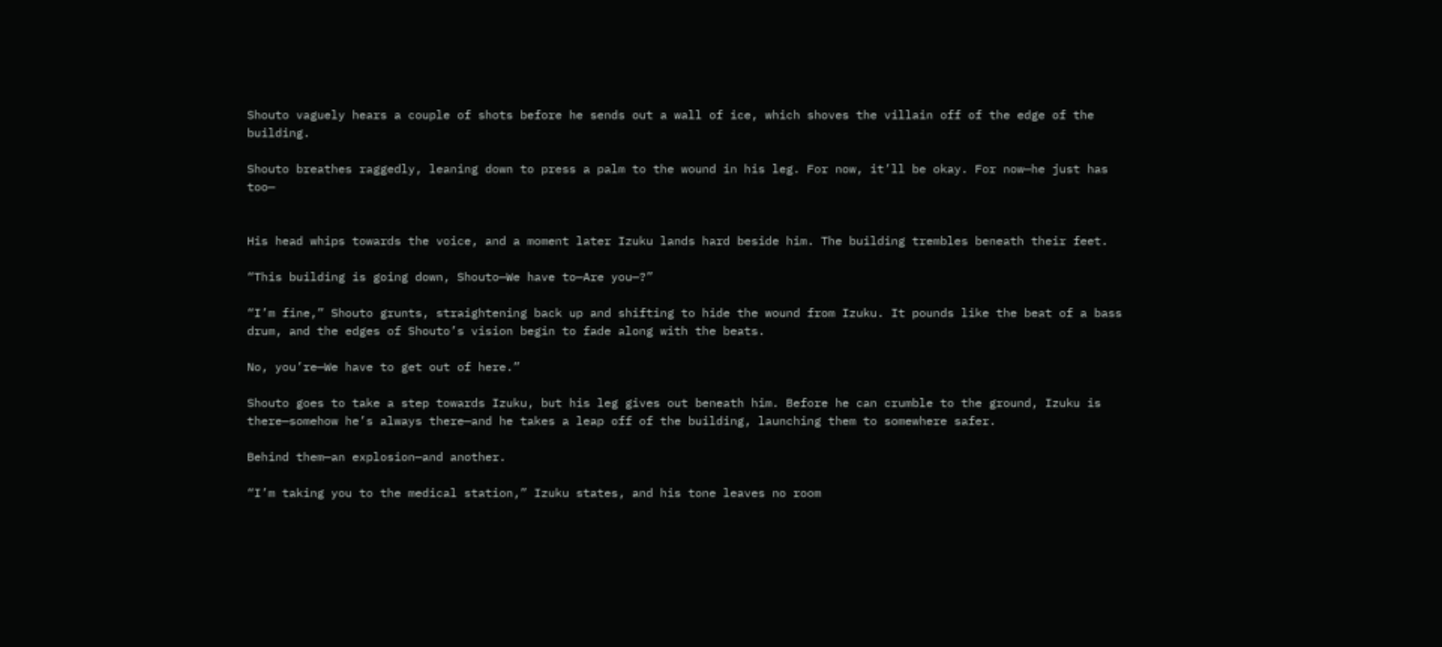Shouto vaguely hears a couple of shots before he sends out a wall of ice, which shoves the villain off of the edge of the building.

Shouto breathes raggedly, leaning down to press a palm to the wound in his leg. For now, it’ll be okay. For now—he just has too—


His head whips towards the voice, and a moment later Izuku lands hard beside him. The building trembles beneath their feet.

“This building is going down, Shouto—We have to—Are you—?”

“I’m fine,” Shouto grunts, straightening back up and shifting to hide the wound from Izuku. It pounds like the beat of a bass drum, and the edges of Shouto’s vision begin to fade along with the beats.

No, you’re—We have to get out of here.”

Shouto goes to take a step towards Izuku, but his leg gives out beneath him. Before he can crumble to the ground, Izuku is there—somehow he’s always there—and he takes a leap off of the building, launching them to somewhere safer.

Behind them—an explosion—and another.

“I’m taking you to the medical station,” Izuku states, and his tone leaves no room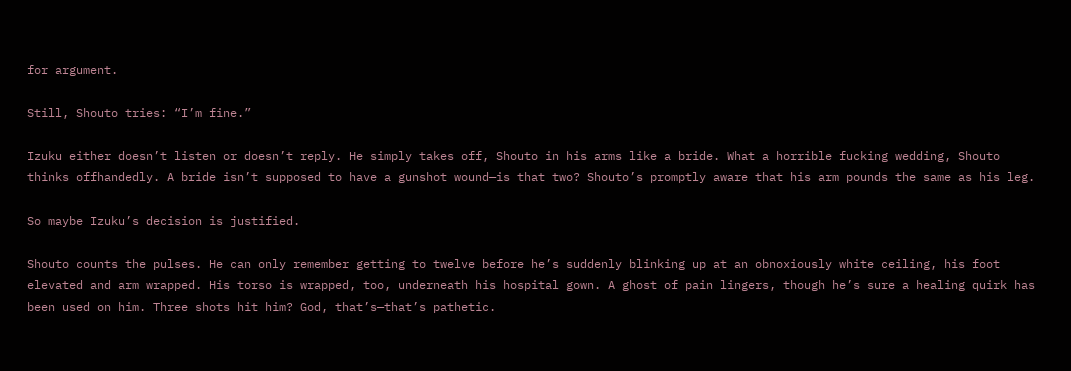for argument.

Still, Shouto tries: “I’m fine.”

Izuku either doesn’t listen or doesn’t reply. He simply takes off, Shouto in his arms like a bride. What a horrible fucking wedding, Shouto thinks offhandedly. A bride isn’t supposed to have a gunshot wound—is that two? Shouto’s promptly aware that his arm pounds the same as his leg.

So maybe Izuku’s decision is justified.

Shouto counts the pulses. He can only remember getting to twelve before he’s suddenly blinking up at an obnoxiously white ceiling, his foot elevated and arm wrapped. His torso is wrapped, too, underneath his hospital gown. A ghost of pain lingers, though he’s sure a healing quirk has been used on him. Three shots hit him? God, that’s—that’s pathetic.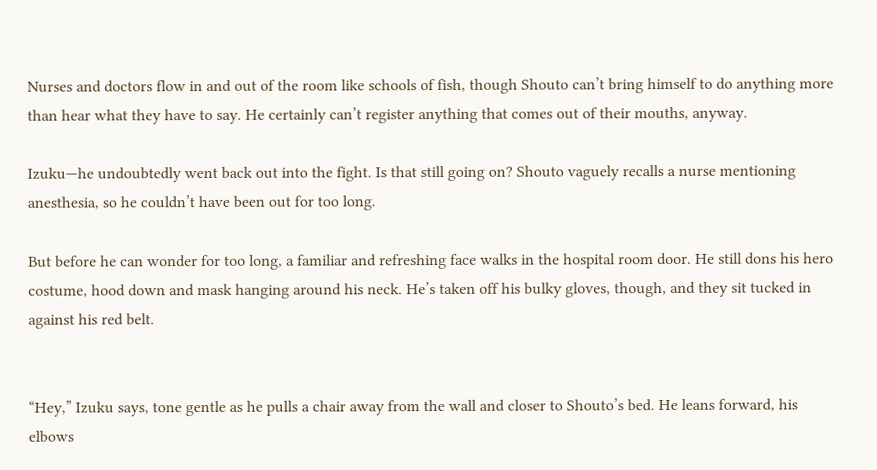Nurses and doctors flow in and out of the room like schools of fish, though Shouto can’t bring himself to do anything more than hear what they have to say. He certainly can’t register anything that comes out of their mouths, anyway.

Izuku—he undoubtedly went back out into the fight. Is that still going on? Shouto vaguely recalls a nurse mentioning anesthesia, so he couldn’t have been out for too long.

But before he can wonder for too long, a familiar and refreshing face walks in the hospital room door. He still dons his hero costume, hood down and mask hanging around his neck. He’s taken off his bulky gloves, though, and they sit tucked in against his red belt.


“Hey,” Izuku says, tone gentle as he pulls a chair away from the wall and closer to Shouto’s bed. He leans forward, his elbows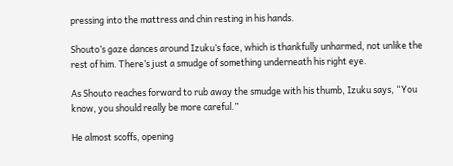pressing into the mattress and chin resting in his hands.

Shouto’s gaze dances around Izuku’s face, which is thankfully unharmed, not unlike the rest of him. There’s just a smudge of something underneath his right eye.

As Shouto reaches forward to rub away the smudge with his thumb, Izuku says, “You know, you should really be more careful.”

He almost scoffs, opening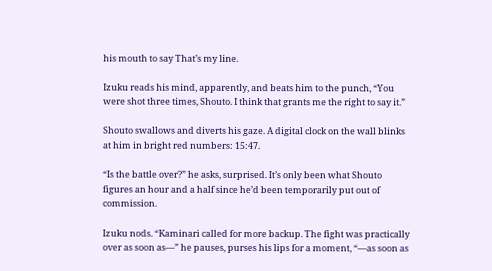his mouth to say That’s my line.

Izuku reads his mind, apparently, and beats him to the punch, “You were shot three times, Shouto. I think that grants me the right to say it.”

Shouto swallows and diverts his gaze. A digital clock on the wall blinks at him in bright red numbers: 15:47.

“Is the battle over?” he asks, surprised. It’s only been what Shouto figures an hour and a half since he’d been temporarily put out of commission.

Izuku nods. “Kaminari called for more backup. The fight was practically over as soon as—” he pauses, purses his lips for a moment, “—as soon as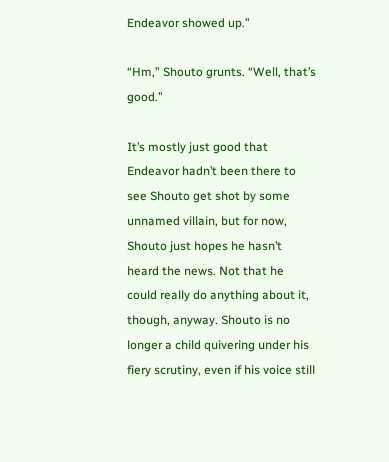Endeavor showed up.”

“Hm,” Shouto grunts. “Well, that’s good.”

It’s mostly just good that Endeavor hadn’t been there to see Shouto get shot by some unnamed villain, but for now, Shouto just hopes he hasn’t heard the news. Not that he could really do anything about it, though, anyway. Shouto is no longer a child quivering under his fiery scrutiny, even if his voice still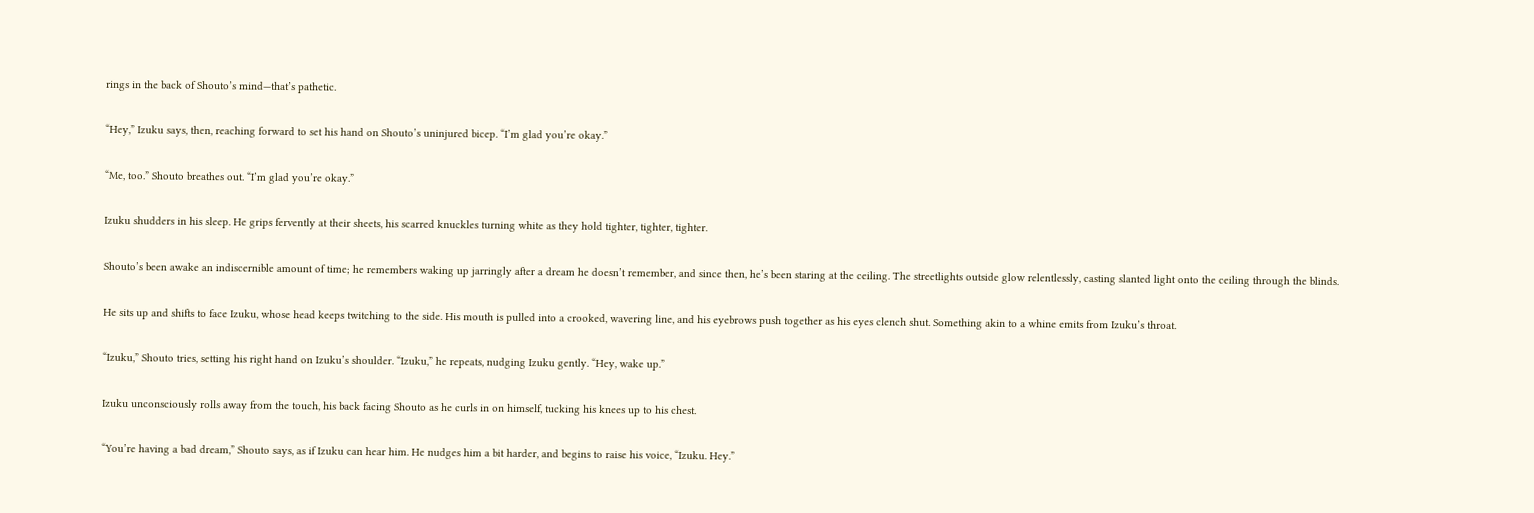rings in the back of Shouto’s mind—that’s pathetic.

“Hey,” Izuku says, then, reaching forward to set his hand on Shouto’s uninjured bicep. “I’m glad you’re okay.”

“Me, too.” Shouto breathes out. “I’m glad you’re okay.”

Izuku shudders in his sleep. He grips fervently at their sheets, his scarred knuckles turning white as they hold tighter, tighter, tighter.

Shouto’s been awake an indiscernible amount of time; he remembers waking up jarringly after a dream he doesn’t remember, and since then, he’s been staring at the ceiling. The streetlights outside glow relentlessly, casting slanted light onto the ceiling through the blinds.

He sits up and shifts to face Izuku, whose head keeps twitching to the side. His mouth is pulled into a crooked, wavering line, and his eyebrows push together as his eyes clench shut. Something akin to a whine emits from Izuku’s throat.

“Izuku,” Shouto tries, setting his right hand on Izuku’s shoulder. “Izuku,” he repeats, nudging Izuku gently. “Hey, wake up.”

Izuku unconsciously rolls away from the touch, his back facing Shouto as he curls in on himself, tucking his knees up to his chest.

“You’re having a bad dream,” Shouto says, as if Izuku can hear him. He nudges him a bit harder, and begins to raise his voice, “Izuku. Hey.”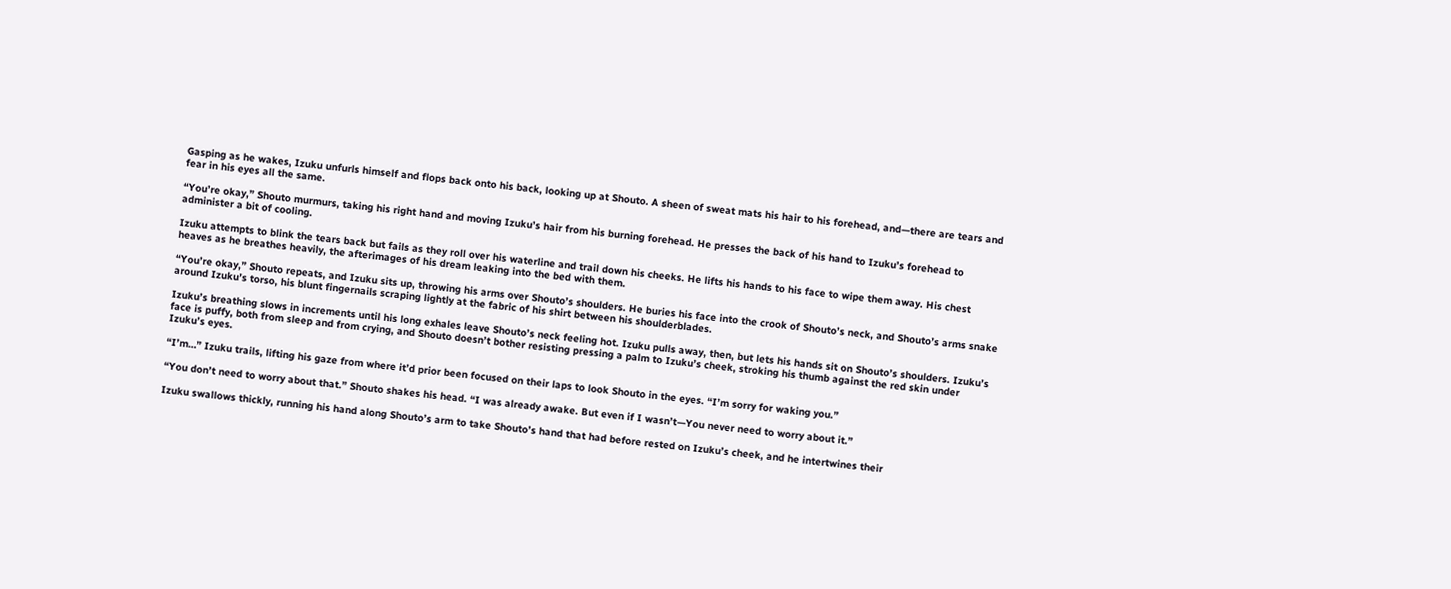Gasping as he wakes, Izuku unfurls himself and flops back onto his back, looking up at Shouto. A sheen of sweat mats his hair to his forehead, and—there are tears and fear in his eyes all the same.

“You’re okay,” Shouto murmurs, taking his right hand and moving Izuku’s hair from his burning forehead. He presses the back of his hand to Izuku’s forehead to administer a bit of cooling.

Izuku attempts to blink the tears back but fails as they roll over his waterline and trail down his cheeks. He lifts his hands to his face to wipe them away. His chest heaves as he breathes heavily, the afterimages of his dream leaking into the bed with them.

“You’re okay,” Shouto repeats, and Izuku sits up, throwing his arms over Shouto’s shoulders. He buries his face into the crook of Shouto’s neck, and Shouto’s arms snake around Izuku’s torso, his blunt fingernails scraping lightly at the fabric of his shirt between his shoulderblades.

Izuku’s breathing slows in increments until his long exhales leave Shouto’s neck feeling hot. Izuku pulls away, then, but lets his hands sit on Shouto’s shoulders. Izuku’s face is puffy, both from sleep and from crying, and Shouto doesn’t bother resisting pressing a palm to Izuku’s cheek, stroking his thumb against the red skin under Izuku’s eyes.

“I’m…” Izuku trails, lifting his gaze from where it’d prior been focused on their laps to look Shouto in the eyes. “I’m sorry for waking you.”

“You don’t need to worry about that.” Shouto shakes his head. “I was already awake. But even if I wasn’t—You never need to worry about it.”

Izuku swallows thickly, running his hand along Shouto’s arm to take Shouto’s hand that had before rested on Izuku’s cheek, and he intertwines their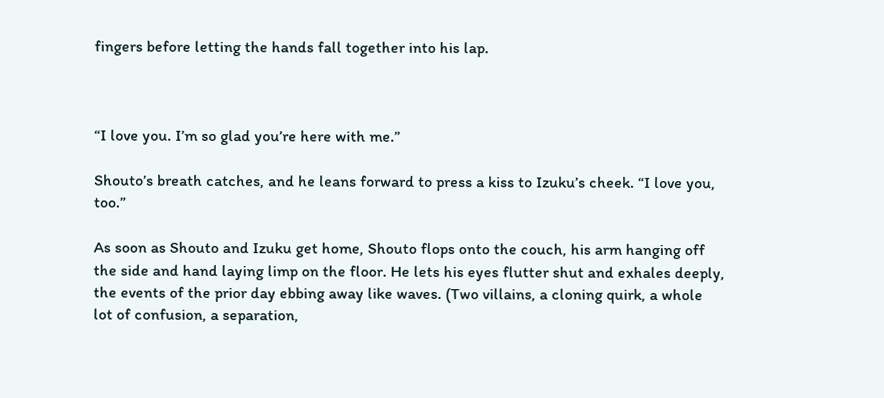fingers before letting the hands fall together into his lap.



“I love you. I’m so glad you’re here with me.”

Shouto’s breath catches, and he leans forward to press a kiss to Izuku’s cheek. “I love you, too.”

As soon as Shouto and Izuku get home, Shouto flops onto the couch, his arm hanging off the side and hand laying limp on the floor. He lets his eyes flutter shut and exhales deeply, the events of the prior day ebbing away like waves. (Two villains, a cloning quirk, a whole lot of confusion, a separation,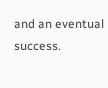and an eventual success.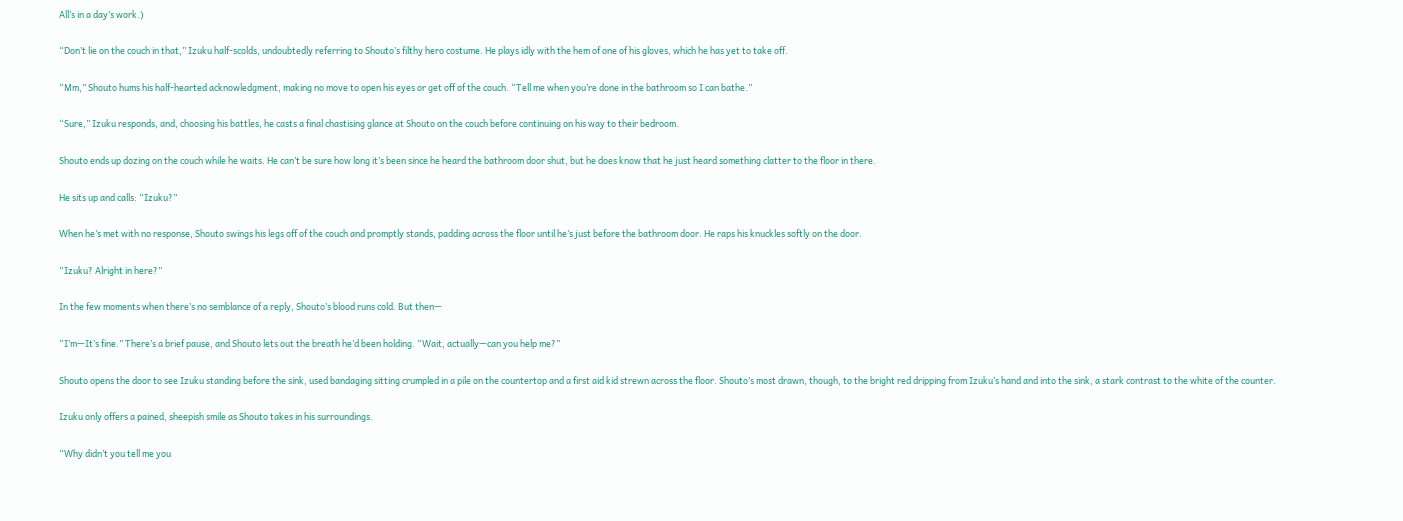All’s in a day’s work.)

“Don’t lie on the couch in that,” Izuku half-scolds, undoubtedly referring to Shouto’s filthy hero costume. He plays idly with the hem of one of his gloves, which he has yet to take off.

“Mm,” Shouto hums his half-hearted acknowledgment, making no move to open his eyes or get off of the couch. “Tell me when you’re done in the bathroom so I can bathe.”

“Sure,” Izuku responds, and, choosing his battles, he casts a final chastising glance at Shouto on the couch before continuing on his way to their bedroom.

Shouto ends up dozing on the couch while he waits. He can’t be sure how long it’s been since he heard the bathroom door shut, but he does know that he just heard something clatter to the floor in there.

He sits up and calls: “Izuku?”

When he’s met with no response, Shouto swings his legs off of the couch and promptly stands, padding across the floor until he’s just before the bathroom door. He raps his knuckles softly on the door.

“Izuku? Alright in here?”

In the few moments when there’s no semblance of a reply, Shouto’s blood runs cold. But then—

“I’m—It’s fine.” There’s a brief pause, and Shouto lets out the breath he’d been holding. “Wait, actually—can you help me?”

Shouto opens the door to see Izuku standing before the sink, used bandaging sitting crumpled in a pile on the countertop and a first aid kid strewn across the floor. Shouto’s most drawn, though, to the bright red dripping from Izuku’s hand and into the sink, a stark contrast to the white of the counter.

Izuku only offers a pained, sheepish smile as Shouto takes in his surroundings.

“Why didn’t you tell me you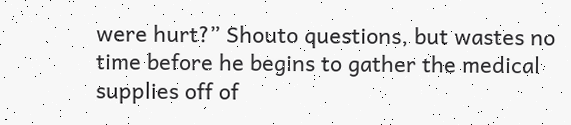were hurt?” Shouto questions, but wastes no time before he begins to gather the medical supplies off of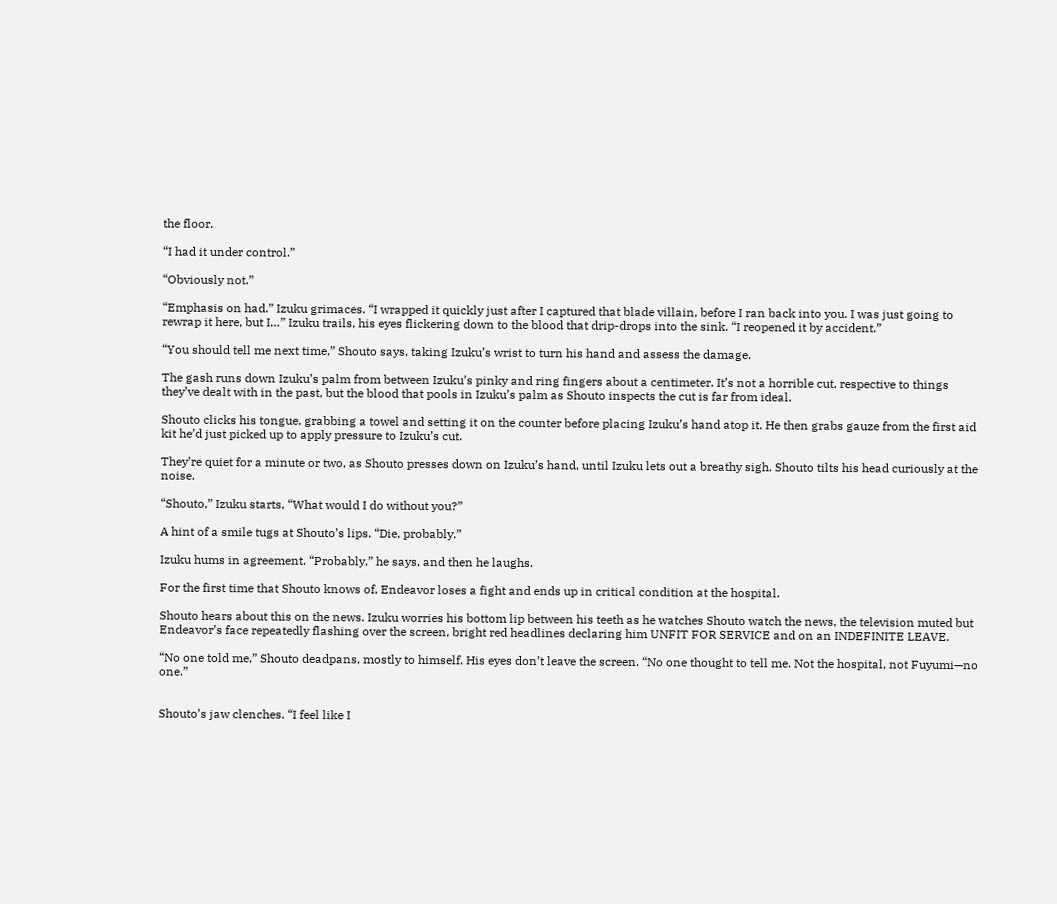the floor.

“I had it under control.”

“Obviously not.”

“Emphasis on had.” Izuku grimaces. “I wrapped it quickly just after I captured that blade villain, before I ran back into you. I was just going to rewrap it here, but I…” Izuku trails, his eyes flickering down to the blood that drip-drops into the sink. “I reopened it by accident.”

“You should tell me next time,” Shouto says, taking Izuku’s wrist to turn his hand and assess the damage.

The gash runs down Izuku’s palm from between Izuku’s pinky and ring fingers about a centimeter. It’s not a horrible cut, respective to things they’ve dealt with in the past, but the blood that pools in Izuku’s palm as Shouto inspects the cut is far from ideal.

Shouto clicks his tongue, grabbing a towel and setting it on the counter before placing Izuku’s hand atop it. He then grabs gauze from the first aid kit he’d just picked up to apply pressure to Izuku’s cut.

They’re quiet for a minute or two, as Shouto presses down on Izuku’s hand, until Izuku lets out a breathy sigh. Shouto tilts his head curiously at the noise.

“Shouto,” Izuku starts, “What would I do without you?”

A hint of a smile tugs at Shouto’s lips. “Die, probably.”

Izuku hums in agreement. “Probably,” he says, and then he laughs.

For the first time that Shouto knows of, Endeavor loses a fight and ends up in critical condition at the hospital.

Shouto hears about this on the news. Izuku worries his bottom lip between his teeth as he watches Shouto watch the news, the television muted but Endeavor’s face repeatedly flashing over the screen, bright red headlines declaring him UNFIT FOR SERVICE and on an INDEFINITE LEAVE.

“No one told me,” Shouto deadpans, mostly to himself. His eyes don’t leave the screen. “No one thought to tell me. Not the hospital, not Fuyumi—no one.”


Shouto’s jaw clenches. “I feel like I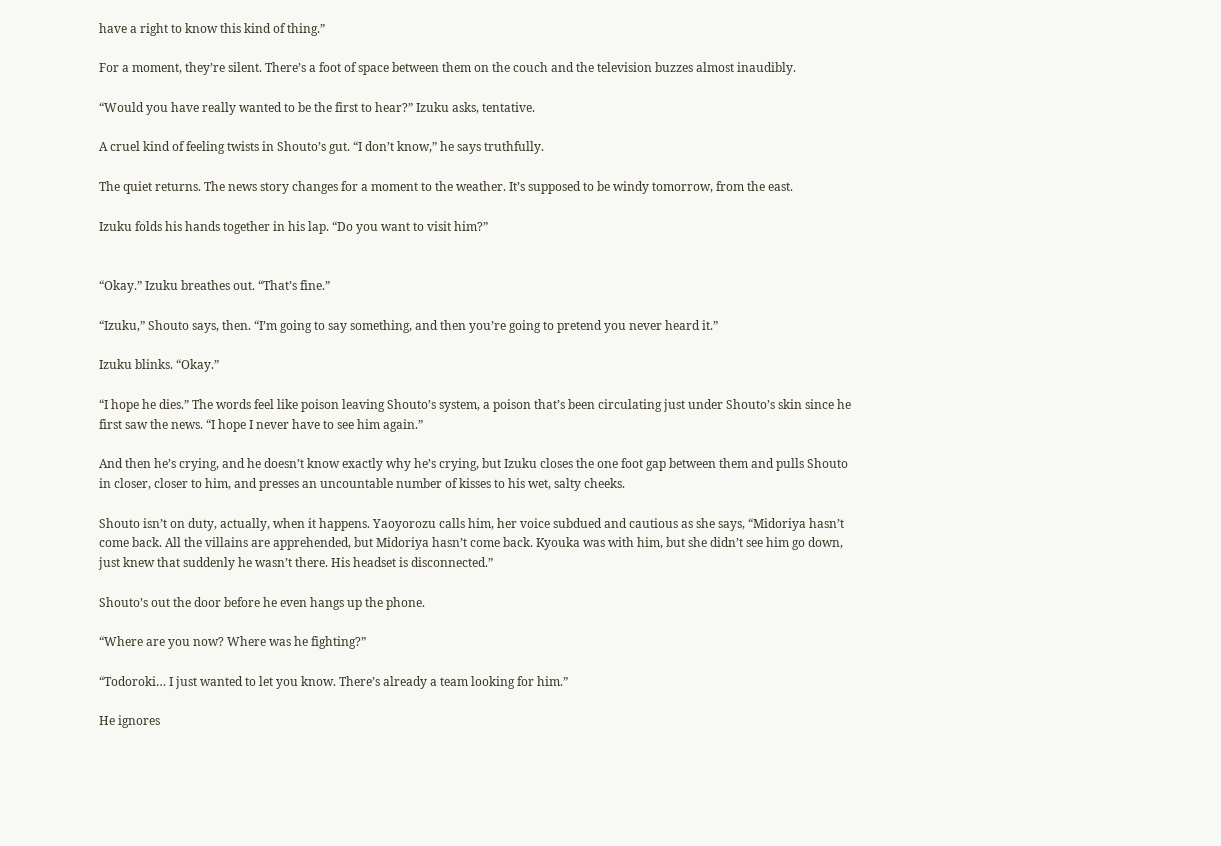have a right to know this kind of thing.”

For a moment, they’re silent. There’s a foot of space between them on the couch and the television buzzes almost inaudibly.

“Would you have really wanted to be the first to hear?” Izuku asks, tentative.

A cruel kind of feeling twists in Shouto’s gut. “I don’t know,” he says truthfully.

The quiet returns. The news story changes for a moment to the weather. It’s supposed to be windy tomorrow, from the east.

Izuku folds his hands together in his lap. “Do you want to visit him?”


“Okay.” Izuku breathes out. “That’s fine.”

“Izuku,” Shouto says, then. “I’m going to say something, and then you’re going to pretend you never heard it.”

Izuku blinks. “Okay.”

“I hope he dies.” The words feel like poison leaving Shouto’s system, a poison that’s been circulating just under Shouto’s skin since he first saw the news. “I hope I never have to see him again.”

And then he’s crying, and he doesn’t know exactly why he’s crying, but Izuku closes the one foot gap between them and pulls Shouto in closer, closer to him, and presses an uncountable number of kisses to his wet, salty cheeks.

Shouto isn’t on duty, actually, when it happens. Yaoyorozu calls him, her voice subdued and cautious as she says, “Midoriya hasn’t come back. All the villains are apprehended, but Midoriya hasn’t come back. Kyouka was with him, but she didn’t see him go down, just knew that suddenly he wasn’t there. His headset is disconnected.”

Shouto’s out the door before he even hangs up the phone.

“Where are you now? Where was he fighting?”

“Todoroki… I just wanted to let you know. There’s already a team looking for him.”

He ignores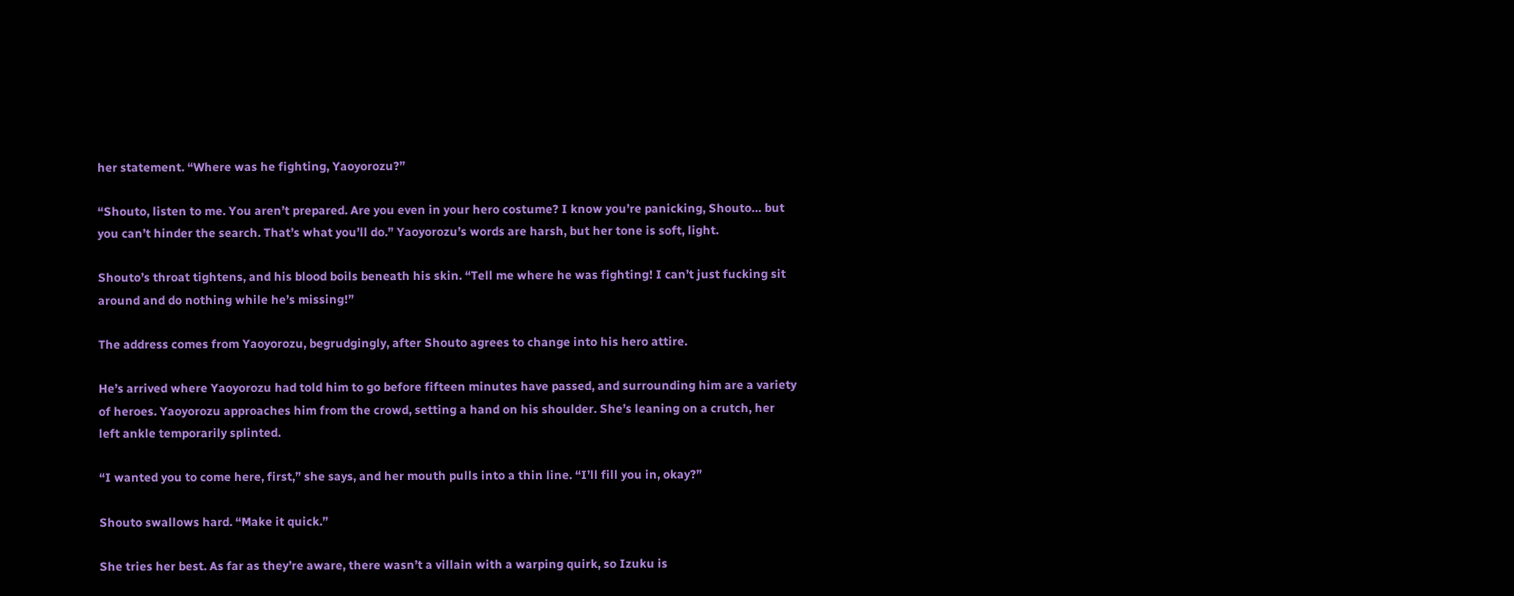her statement. “Where was he fighting, Yaoyorozu?”

“Shouto, listen to me. You aren’t prepared. Are you even in your hero costume? I know you’re panicking, Shouto… but you can’t hinder the search. That’s what you’ll do.” Yaoyorozu’s words are harsh, but her tone is soft, light.

Shouto’s throat tightens, and his blood boils beneath his skin. “Tell me where he was fighting! I can’t just fucking sit around and do nothing while he’s missing!”

The address comes from Yaoyorozu, begrudgingly, after Shouto agrees to change into his hero attire.

He’s arrived where Yaoyorozu had told him to go before fifteen minutes have passed, and surrounding him are a variety of heroes. Yaoyorozu approaches him from the crowd, setting a hand on his shoulder. She’s leaning on a crutch, her left ankle temporarily splinted.

“I wanted you to come here, first,” she says, and her mouth pulls into a thin line. “I’ll fill you in, okay?”

Shouto swallows hard. “Make it quick.”

She tries her best. As far as they’re aware, there wasn’t a villain with a warping quirk, so Izuku is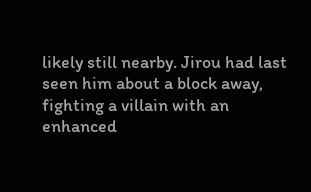likely still nearby. Jirou had last seen him about a block away, fighting a villain with an enhanced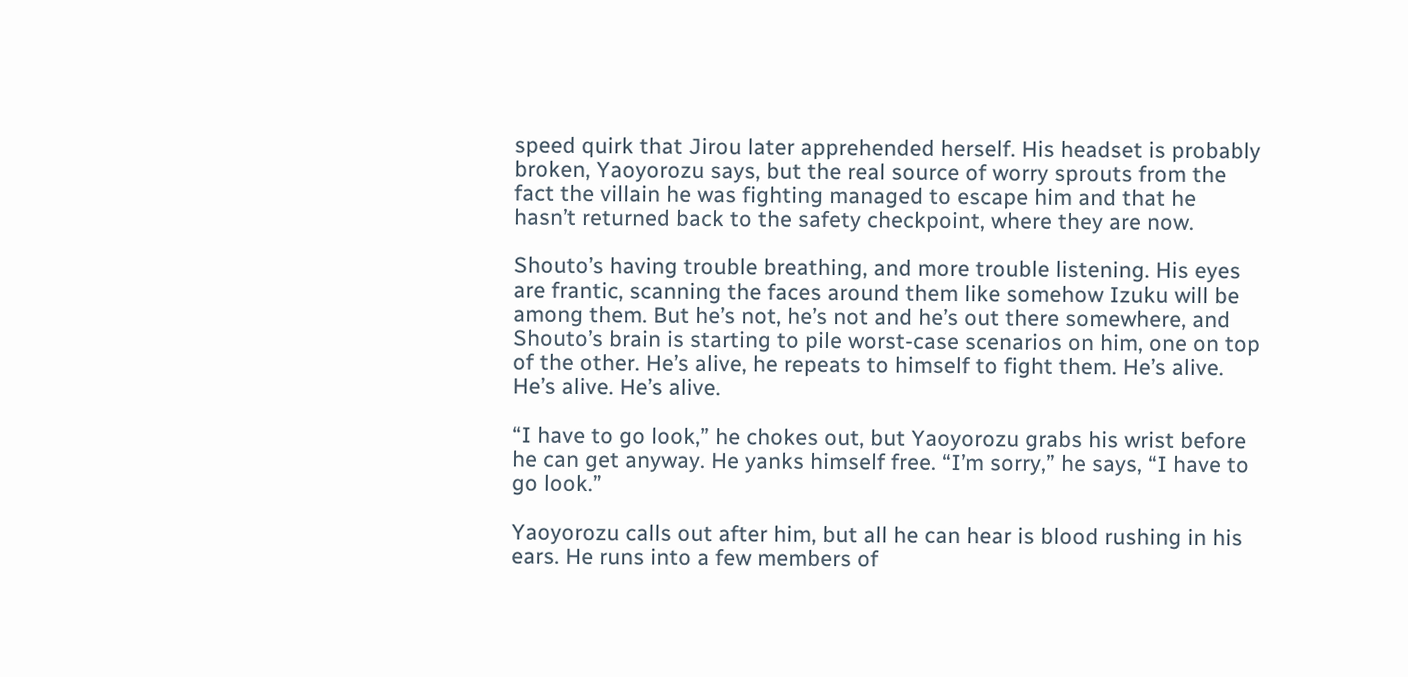speed quirk that Jirou later apprehended herself. His headset is probably broken, Yaoyorozu says, but the real source of worry sprouts from the fact the villain he was fighting managed to escape him and that he hasn’t returned back to the safety checkpoint, where they are now.

Shouto’s having trouble breathing, and more trouble listening. His eyes are frantic, scanning the faces around them like somehow Izuku will be among them. But he’s not, he’s not and he’s out there somewhere, and Shouto’s brain is starting to pile worst-case scenarios on him, one on top of the other. He’s alive, he repeats to himself to fight them. He’s alive. He’s alive. He’s alive.

“I have to go look,” he chokes out, but Yaoyorozu grabs his wrist before he can get anyway. He yanks himself free. “I’m sorry,” he says, “I have to go look.”

Yaoyorozu calls out after him, but all he can hear is blood rushing in his ears. He runs into a few members of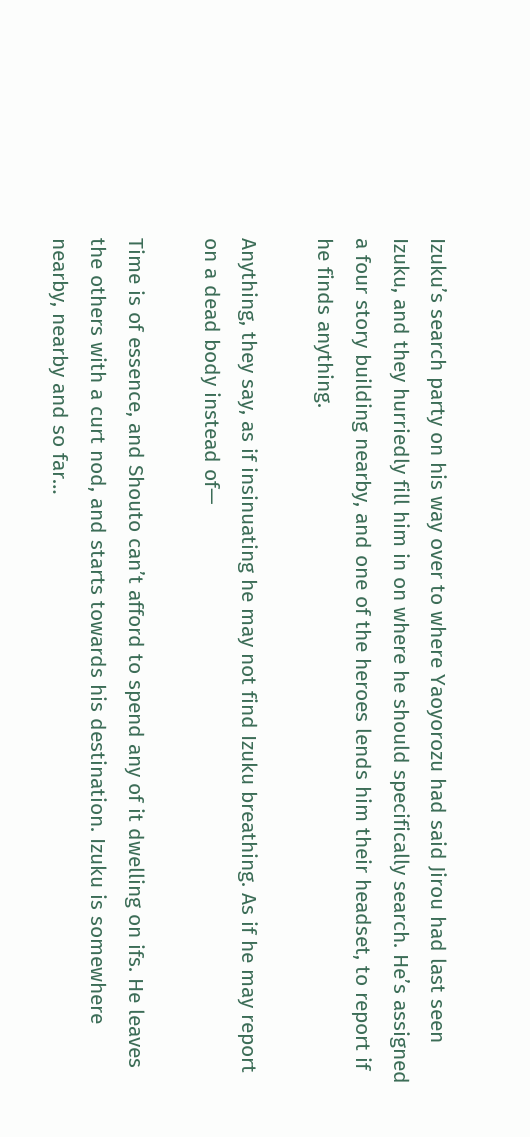Izuku’s search party on his way over to where Yaoyorozu had said Jirou had last seen Izuku, and they hurriedly fill him in on where he should specifically search. He’s assigned a four story building nearby, and one of the heroes lends him their headset, to report if he finds anything.

Anything, they say, as if insinuating he may not find Izuku breathing. As if he may report on a dead body instead of—

Time is of essence, and Shouto can’t afford to spend any of it dwelling on ifs. He leaves the others with a curt nod, and starts towards his destination. Izuku is somewhere nearby, nearby and so far…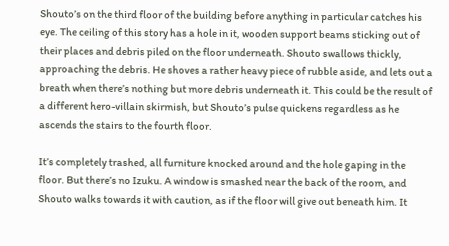Shouto’s on the third floor of the building before anything in particular catches his eye. The ceiling of this story has a hole in it, wooden support beams sticking out of their places and debris piled on the floor underneath. Shouto swallows thickly, approaching the debris. He shoves a rather heavy piece of rubble aside, and lets out a breath when there’s nothing but more debris underneath it. This could be the result of a different hero-villain skirmish, but Shouto’s pulse quickens regardless as he ascends the stairs to the fourth floor.

It’s completely trashed, all furniture knocked around and the hole gaping in the floor. But there’s no Izuku. A window is smashed near the back of the room, and Shouto walks towards it with caution, as if the floor will give out beneath him. It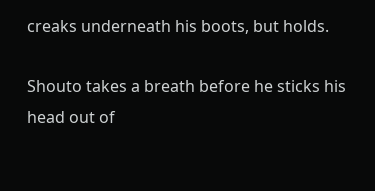creaks underneath his boots, but holds.

Shouto takes a breath before he sticks his head out of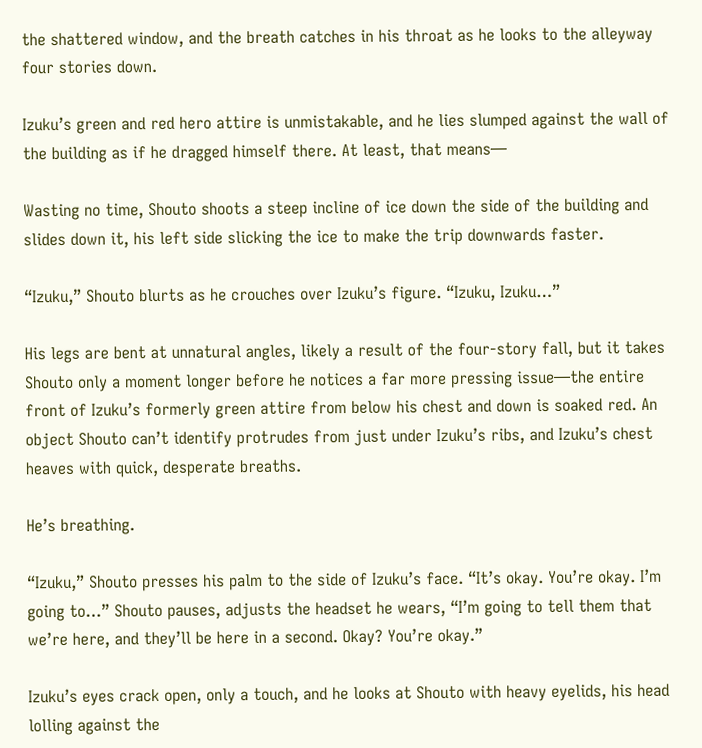the shattered window, and the breath catches in his throat as he looks to the alleyway four stories down.

Izuku’s green and red hero attire is unmistakable, and he lies slumped against the wall of the building as if he dragged himself there. At least, that means—

Wasting no time, Shouto shoots a steep incline of ice down the side of the building and slides down it, his left side slicking the ice to make the trip downwards faster.

“Izuku,” Shouto blurts as he crouches over Izuku’s figure. “Izuku, Izuku…”

His legs are bent at unnatural angles, likely a result of the four-story fall, but it takes Shouto only a moment longer before he notices a far more pressing issue—the entire front of Izuku’s formerly green attire from below his chest and down is soaked red. An object Shouto can’t identify protrudes from just under Izuku’s ribs, and Izuku’s chest heaves with quick, desperate breaths.

He’s breathing.

“Izuku,” Shouto presses his palm to the side of Izuku’s face. “It’s okay. You’re okay. I’m going to…” Shouto pauses, adjusts the headset he wears, “I’m going to tell them that we’re here, and they’ll be here in a second. Okay? You’re okay.”

Izuku’s eyes crack open, only a touch, and he looks at Shouto with heavy eyelids, his head lolling against the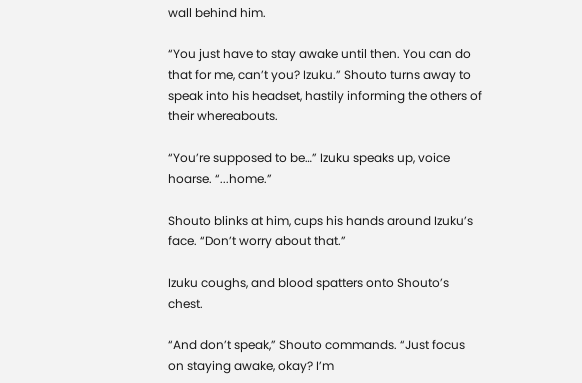wall behind him.

“You just have to stay awake until then. You can do that for me, can’t you? Izuku.” Shouto turns away to speak into his headset, hastily informing the others of their whereabouts.

“You’re supposed to be…” Izuku speaks up, voice hoarse. “...home.”

Shouto blinks at him, cups his hands around Izuku’s face. “Don’t worry about that.”

Izuku coughs, and blood spatters onto Shouto’s chest.

“And don’t speak,” Shouto commands. “Just focus on staying awake, okay? I’m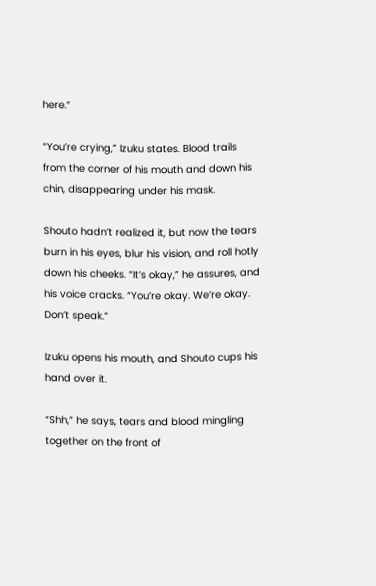here.”

“You’re crying,” Izuku states. Blood trails from the corner of his mouth and down his chin, disappearing under his mask.

Shouto hadn’t realized it, but now the tears burn in his eyes, blur his vision, and roll hotly down his cheeks. “It’s okay,” he assures, and his voice cracks. “You’re okay. We’re okay. Don’t speak.”

Izuku opens his mouth, and Shouto cups his hand over it.

“Shh,” he says, tears and blood mingling together on the front of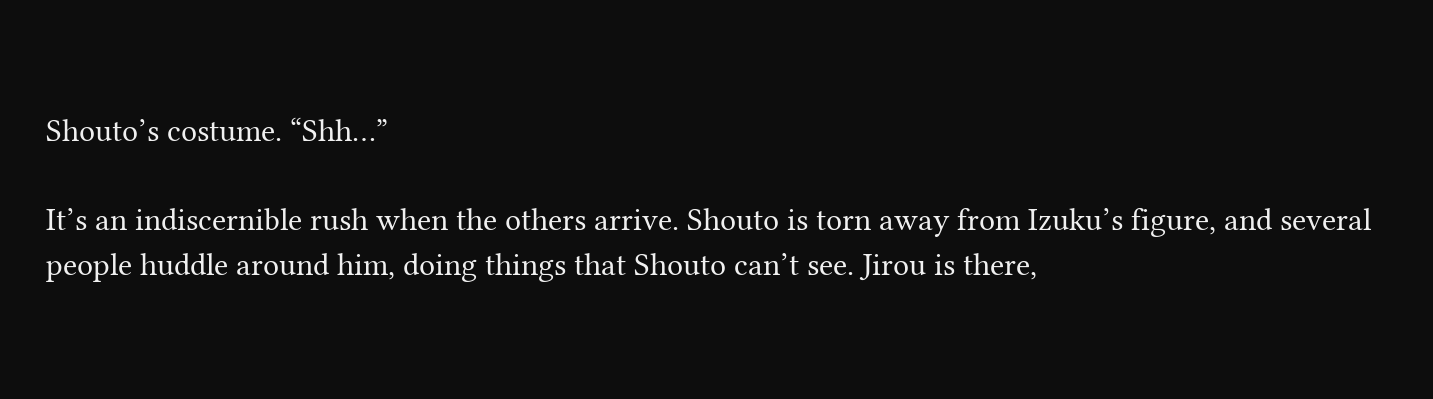Shouto’s costume. “Shh…”

It’s an indiscernible rush when the others arrive. Shouto is torn away from Izuku’s figure, and several people huddle around him, doing things that Shouto can’t see. Jirou is there,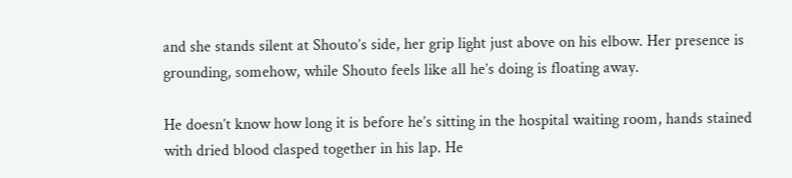and she stands silent at Shouto’s side, her grip light just above on his elbow. Her presence is grounding, somehow, while Shouto feels like all he’s doing is floating away.

He doesn’t know how long it is before he’s sitting in the hospital waiting room, hands stained with dried blood clasped together in his lap. He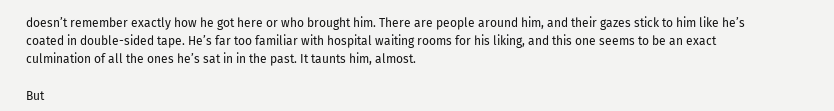doesn’t remember exactly how he got here or who brought him. There are people around him, and their gazes stick to him like he’s coated in double-sided tape. He’s far too familiar with hospital waiting rooms for his liking, and this one seems to be an exact culmination of all the ones he’s sat in in the past. It taunts him, almost.

But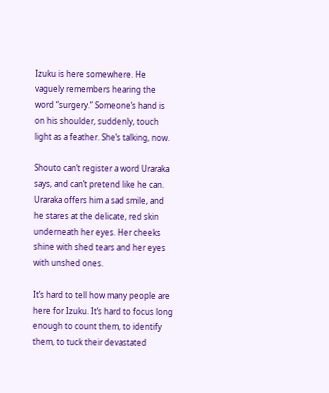Izuku is here somewhere. He vaguely remembers hearing the word “surgery.” Someone’s hand is on his shoulder, suddenly, touch light as a feather. She’s talking, now.

Shouto can’t register a word Uraraka says, and can’t pretend like he can. Uraraka offers him a sad smile, and he stares at the delicate, red skin underneath her eyes. Her cheeks shine with shed tears and her eyes with unshed ones.

It’s hard to tell how many people are here for Izuku. It’s hard to focus long enough to count them, to identify them, to tuck their devastated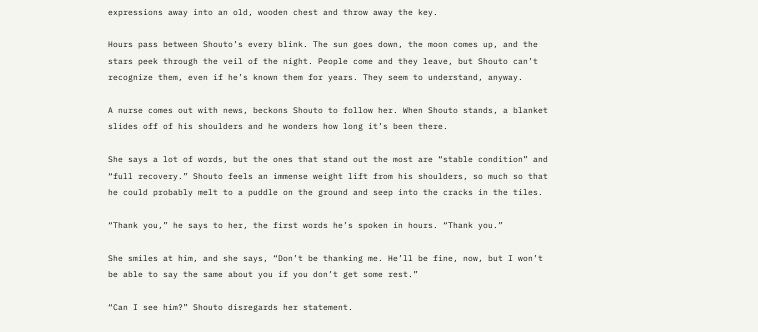expressions away into an old, wooden chest and throw away the key.

Hours pass between Shouto’s every blink. The sun goes down, the moon comes up, and the stars peek through the veil of the night. People come and they leave, but Shouto can’t recognize them, even if he’s known them for years. They seem to understand, anyway.

A nurse comes out with news, beckons Shouto to follow her. When Shouto stands, a blanket slides off of his shoulders and he wonders how long it’s been there.

She says a lot of words, but the ones that stand out the most are “stable condition” and “full recovery.” Shouto feels an immense weight lift from his shoulders, so much so that he could probably melt to a puddle on the ground and seep into the cracks in the tiles.

“Thank you,” he says to her, the first words he’s spoken in hours. “Thank you.”

She smiles at him, and she says, “Don’t be thanking me. He’ll be fine, now, but I won’t be able to say the same about you if you don’t get some rest.”

“Can I see him?” Shouto disregards her statement.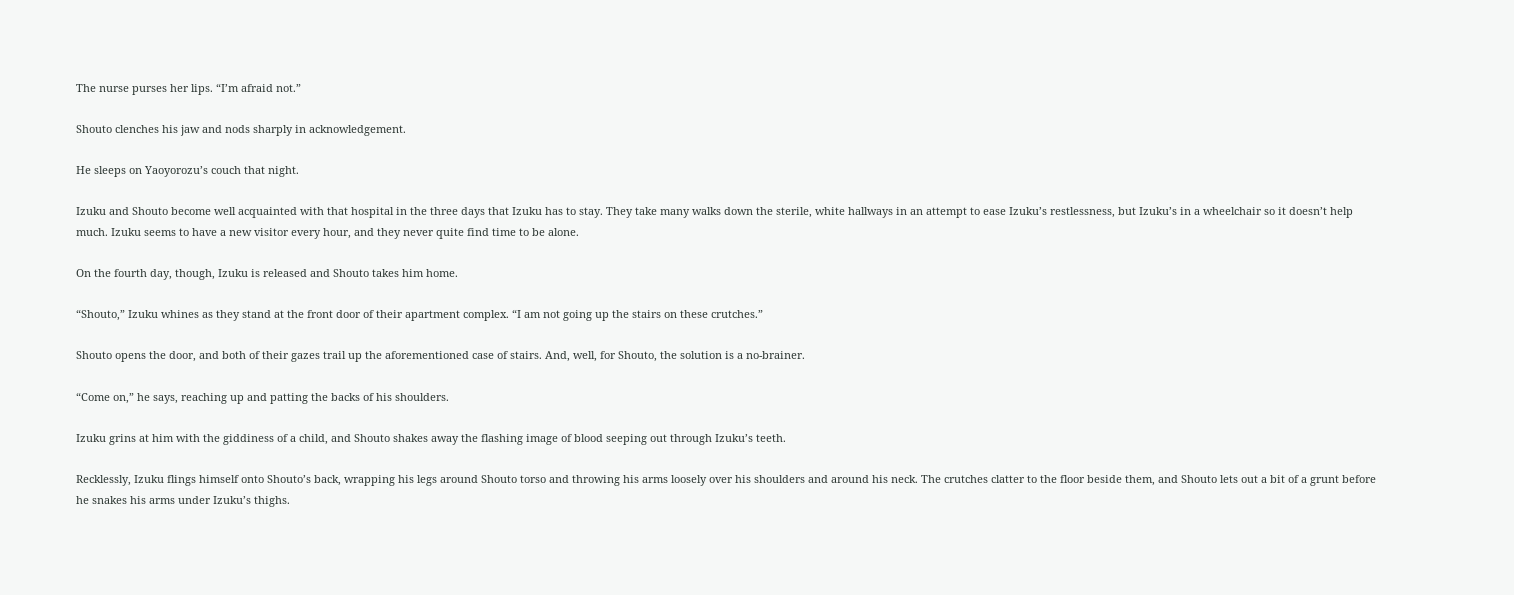The nurse purses her lips. “I’m afraid not.”

Shouto clenches his jaw and nods sharply in acknowledgement.

He sleeps on Yaoyorozu’s couch that night.

Izuku and Shouto become well acquainted with that hospital in the three days that Izuku has to stay. They take many walks down the sterile, white hallways in an attempt to ease Izuku’s restlessness, but Izuku’s in a wheelchair so it doesn’t help much. Izuku seems to have a new visitor every hour, and they never quite find time to be alone.

On the fourth day, though, Izuku is released and Shouto takes him home.

“Shouto,” Izuku whines as they stand at the front door of their apartment complex. “I am not going up the stairs on these crutches.”

Shouto opens the door, and both of their gazes trail up the aforementioned case of stairs. And, well, for Shouto, the solution is a no-brainer.

“Come on,” he says, reaching up and patting the backs of his shoulders.

Izuku grins at him with the giddiness of a child, and Shouto shakes away the flashing image of blood seeping out through Izuku’s teeth.

Recklessly, Izuku flings himself onto Shouto’s back, wrapping his legs around Shouto torso and throwing his arms loosely over his shoulders and around his neck. The crutches clatter to the floor beside them, and Shouto lets out a bit of a grunt before he snakes his arms under Izuku’s thighs.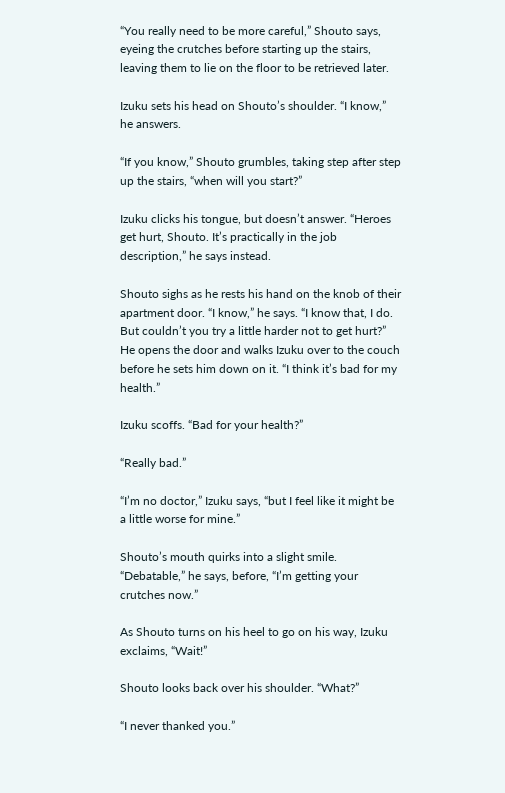“You really need to be more careful,” Shouto says, eyeing the crutches before starting up the stairs, leaving them to lie on the floor to be retrieved later.

Izuku sets his head on Shouto’s shoulder. “I know,” he answers.

“If you know,” Shouto grumbles, taking step after step up the stairs, “when will you start?”

Izuku clicks his tongue, but doesn’t answer. “Heroes get hurt, Shouto. It’s practically in the job description,” he says instead.

Shouto sighs as he rests his hand on the knob of their apartment door. “I know,” he says. “I know that, I do. But couldn’t you try a little harder not to get hurt?” He opens the door and walks Izuku over to the couch before he sets him down on it. “I think it’s bad for my health.”

Izuku scoffs. “Bad for your health?”

“Really bad.”

“I’m no doctor,” Izuku says, “but I feel like it might be a little worse for mine.”

Shouto’s mouth quirks into a slight smile. “Debatable,” he says, before, “I’m getting your crutches now.”

As Shouto turns on his heel to go on his way, Izuku exclaims, “Wait!”

Shouto looks back over his shoulder. “What?”

“I never thanked you.”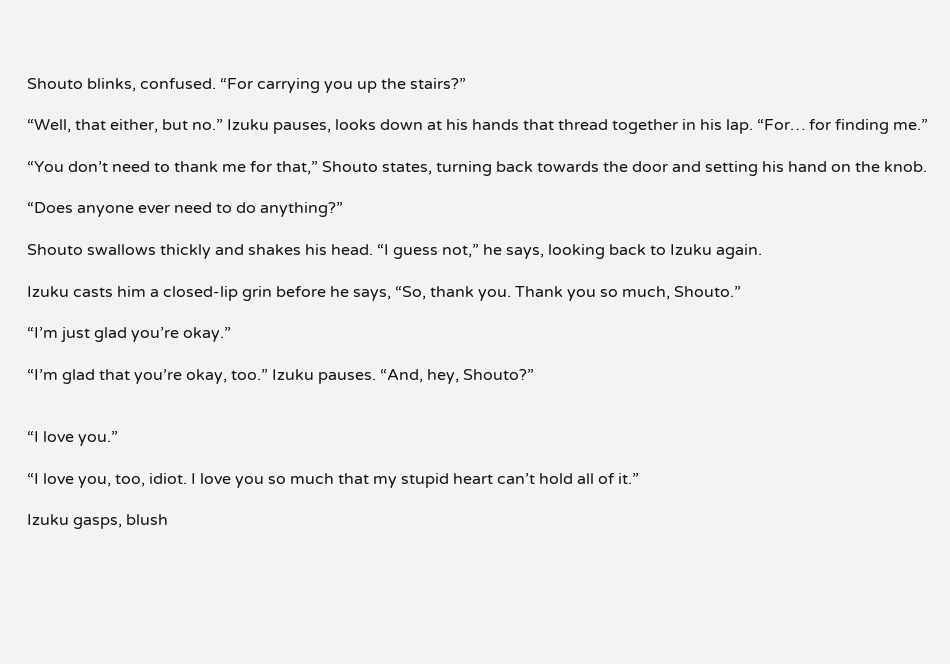Shouto blinks, confused. “For carrying you up the stairs?”

“Well, that either, but no.” Izuku pauses, looks down at his hands that thread together in his lap. “For… for finding me.”

“You don’t need to thank me for that,” Shouto states, turning back towards the door and setting his hand on the knob.

“Does anyone ever need to do anything?”

Shouto swallows thickly and shakes his head. “I guess not,” he says, looking back to Izuku again.

Izuku casts him a closed-lip grin before he says, “So, thank you. Thank you so much, Shouto.”

“I’m just glad you’re okay.”

“I’m glad that you’re okay, too.” Izuku pauses. “And, hey, Shouto?”


“I love you.”

“I love you, too, idiot. I love you so much that my stupid heart can’t hold all of it.”

Izuku gasps, blush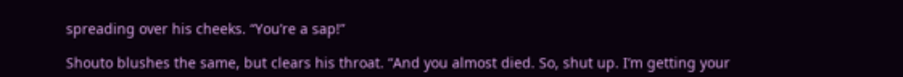spreading over his cheeks. “You’re a sap!”

Shouto blushes the same, but clears his throat. “And you almost died. So, shut up. I’m getting your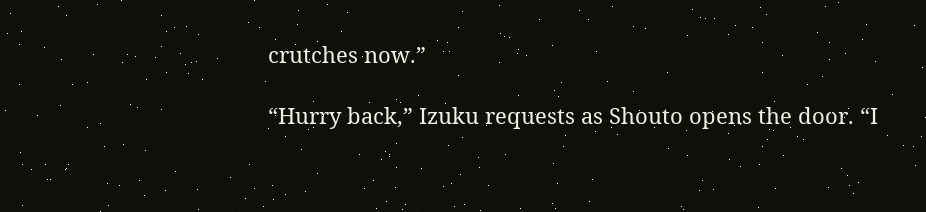crutches now.”

“Hurry back,” Izuku requests as Shouto opens the door. “I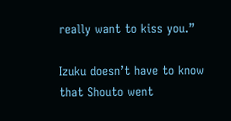really want to kiss you.”

Izuku doesn’t have to know that Shouto went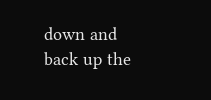down and back up the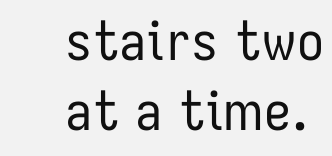stairs two at a time.